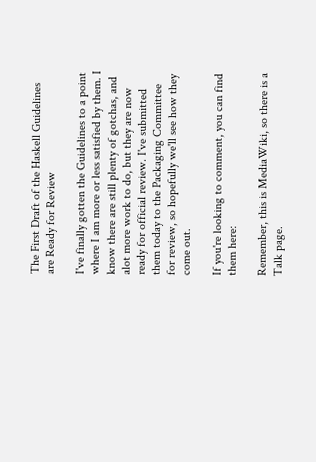The First Draft of the Haskell Guidelines are Ready for Review

I've finally gotten the Guidelines to a point where I am more or less satisfied by them. I know there are still plenty of gotchas, and alot more work to do, but they are now ready for official review. I've submitted them today to the Packaging Committee for review, so hopefully we'll see how they come out.

If you're looking to comment, you can find them here:

Remember, this is MediaWiki, so there is a Talk page.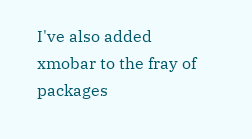I've also added xmobar to the fray of packages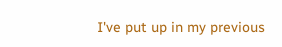I've put up in my previous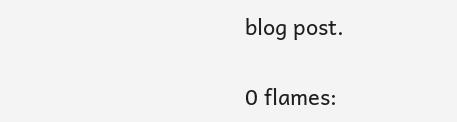blog post.

0 flames: